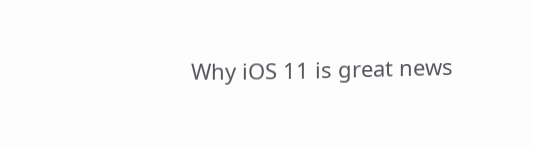Why iOS 11 is great news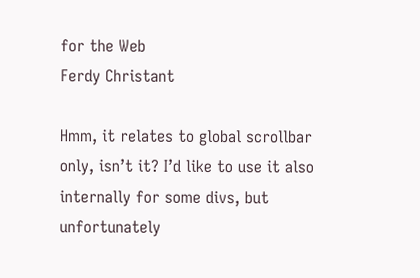for the Web
Ferdy Christant

Hmm, it relates to global scrollbar only, isn’t it? I’d like to use it also internally for some divs, but unfortunately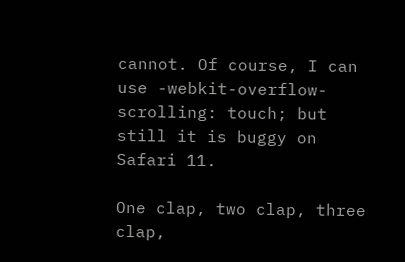cannot. Of course, I can use -webkit-overflow-scrolling: touch; but still it is buggy on Safari 11.

One clap, two clap, three clap,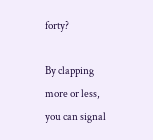forty?

By clapping more or less, you can signal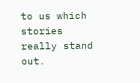to us which stories really stand out.